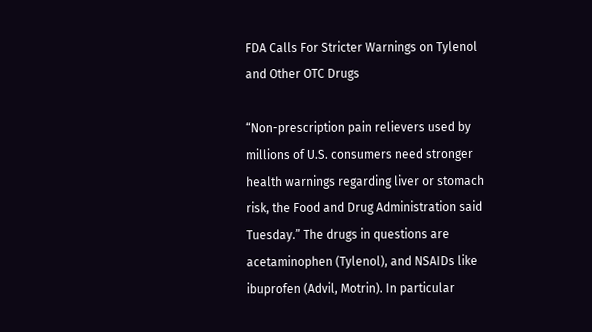FDA Calls For Stricter Warnings on Tylenol and Other OTC Drugs

“Non-prescription pain relievers used by millions of U.S. consumers need stronger health warnings regarding liver or stomach risk, the Food and Drug Administration said Tuesday.” The drugs in questions are acetaminophen (Tylenol), and NSAIDs like ibuprofen (Advil, Motrin). In particular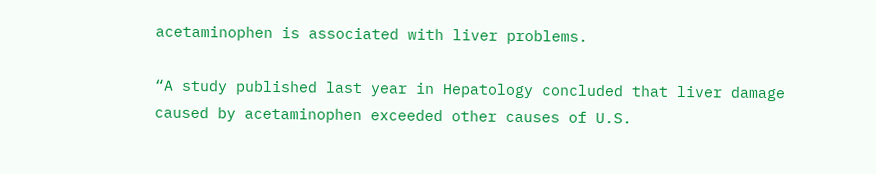acetaminophen is associated with liver problems.

“A study published last year in Hepatology concluded that liver damage caused by acetaminophen exceeded other causes of U.S.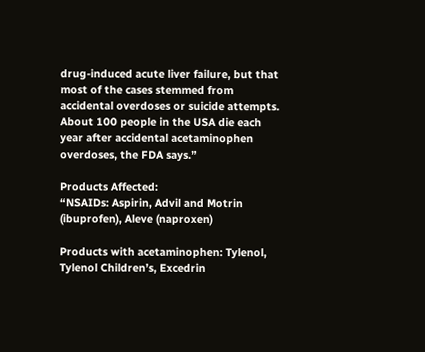drug-induced acute liver failure, but that most of the cases stemmed from accidental overdoses or suicide attempts. About 100 people in the USA die each year after accidental acetaminophen overdoses, the FDA says.”

Products Affected:
“NSAIDs: Aspirin, Advil and Motrin (ibuprofen), Aleve (naproxen)

Products with acetaminophen: Tylenol, Tylenol Children’s, Excedrin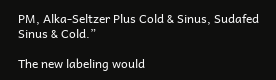PM, Alka-Seltzer Plus Cold & Sinus, Sudafed Sinus & Cold.”

The new labeling would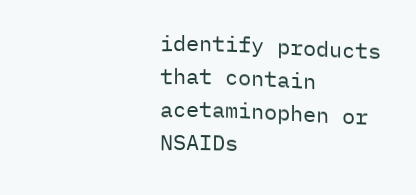identify products that contain acetaminophen or NSAIDs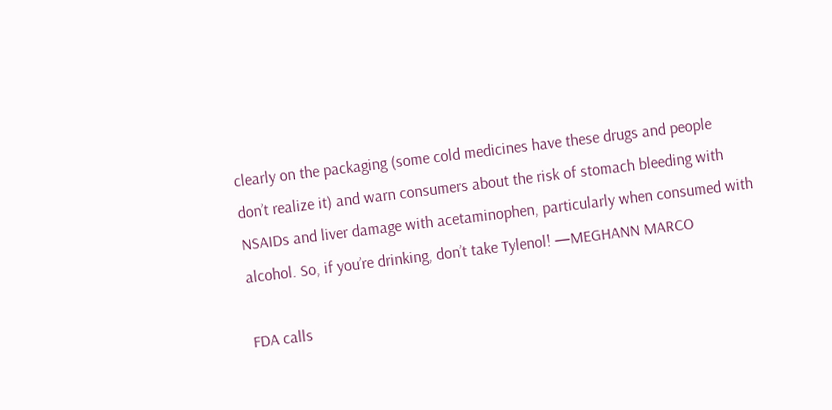clearly on the packaging (some cold medicines have these drugs and people don’t realize it) and warn consumers about the risk of stomach bleeding with NSAIDs and liver damage with acetaminophen, particularly when consumed with alcohol. So, if you’re drinking, don’t take Tylenol! —MEGHANN MARCO

FDA calls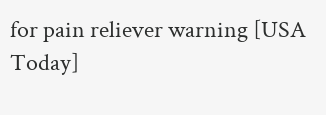for pain reliever warning [USA Today]